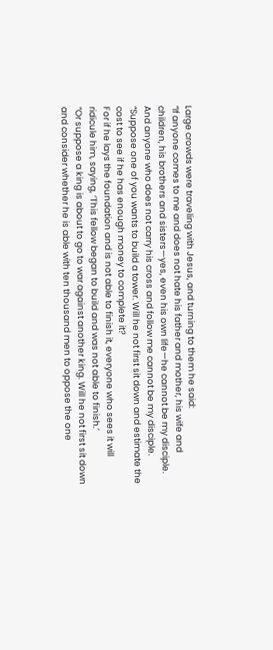Large crowds were traveling with Jesus, and turning to them he said:
“If anyone comes to me and does not hate his father and mother, his wife and children, his brothers and sisters—yes, even his own life—he cannot be my disciple.
And anyone who does not carry his cross and follow me cannot be my disciple.
“Suppose one of you wants to build a tower. Will he not first sit down and estimate the cost to see if he has enough money to complete it?
For if he lays the foundation and is not able to finish it, everyone who sees it will ridicule him, saying, ‘This fellow began to build and was not able to finish.’
“Or suppose a king is about to go to war against another king. Will he not first sit down and consider whether he is able with ten thousand men to oppose the one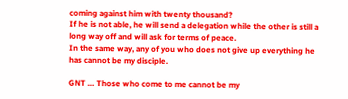coming against him with twenty thousand?
If he is not able, he will send a delegation while the other is still a long way off and will ask for terms of peace.
In the same way, any of you who does not give up everything he has cannot be my disciple.

GNT … Those who come to me cannot be my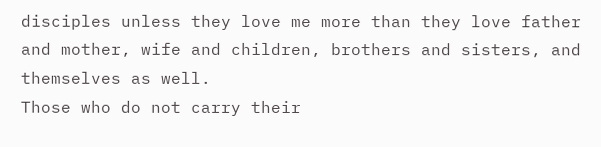disciples unless they love me more than they love father and mother, wife and children, brothers and sisters, and themselves as well.
Those who do not carry their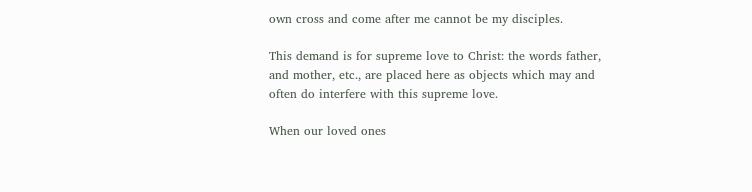own cross and come after me cannot be my disciples.

This demand is for supreme love to Christ: the words father, and mother, etc., are placed here as objects which may and often do interfere with this supreme love.

When our loved ones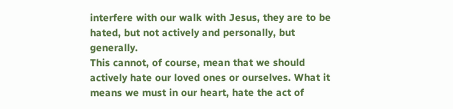interfere with our walk with Jesus, they are to be hated, but not actively and personally, but generally.
This cannot, of course, mean that we should actively hate our loved ones or ourselves. What it means we must in our heart, hate the act of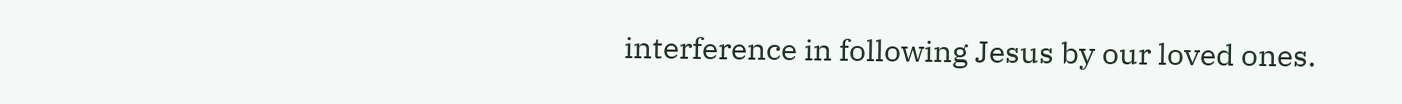interference in following Jesus by our loved ones.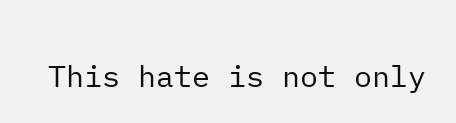This hate is not only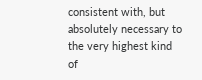consistent with, but absolutely necessary to the very highest kind of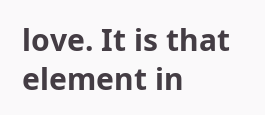love. It is that element in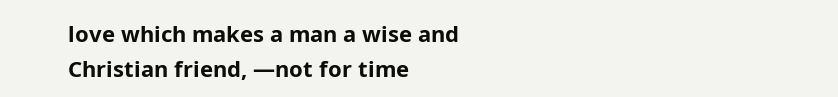love which makes a man a wise and Christian friend, —not for time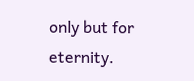only but for eternity.